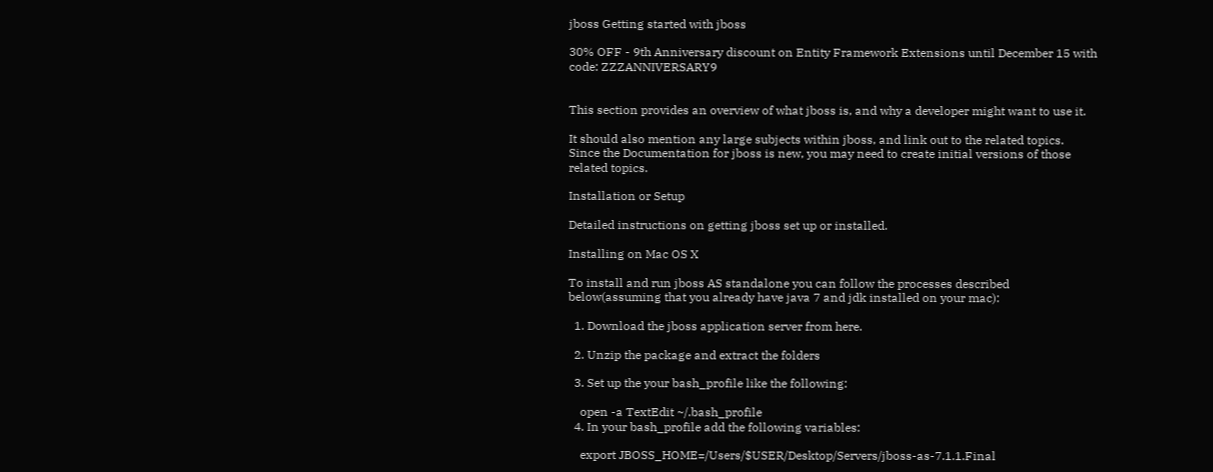jboss Getting started with jboss

30% OFF - 9th Anniversary discount on Entity Framework Extensions until December 15 with code: ZZZANNIVERSARY9


This section provides an overview of what jboss is, and why a developer might want to use it.

It should also mention any large subjects within jboss, and link out to the related topics. Since the Documentation for jboss is new, you may need to create initial versions of those related topics.

Installation or Setup

Detailed instructions on getting jboss set up or installed.

Installing on Mac OS X

To install and run jboss AS standalone you can follow the processes described below(assuming that you already have java 7 and jdk installed on your mac):

  1. Download the jboss application server from here.

  2. Unzip the package and extract the folders

  3. Set up the your bash_profile like the following:

    open -a TextEdit ~/.bash_profile
  4. In your bash_profile add the following variables:

    export JBOSS_HOME=/Users/$USER/Desktop/Servers/jboss-as-7.1.1.Final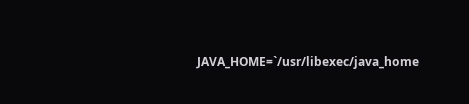JAVA_HOME=`/usr/libexec/java_home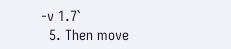-v 1.7`
  5. Then move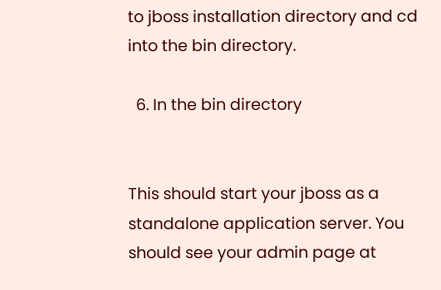to jboss installation directory and cd into the bin directory.

  6. In the bin directory


This should start your jboss as a standalone application server. You should see your admin page at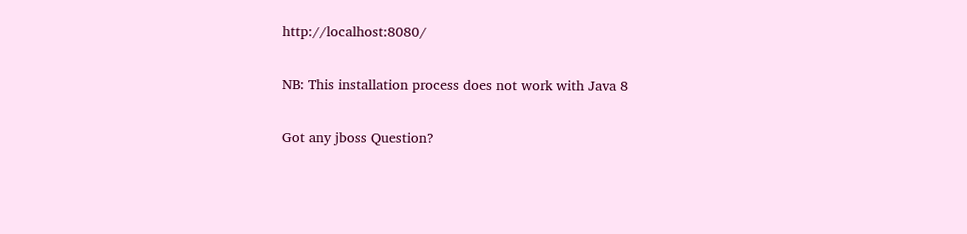http://localhost:8080/

NB: This installation process does not work with Java 8

Got any jboss Question?